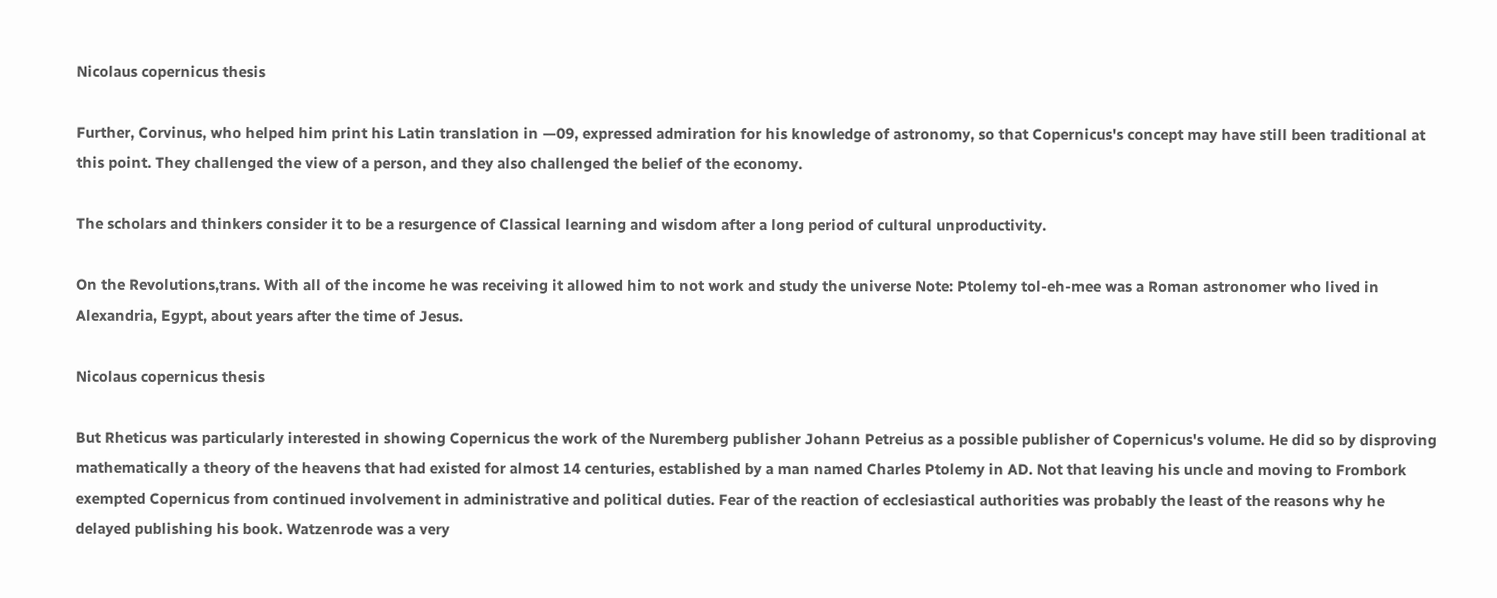Nicolaus copernicus thesis

Further, Corvinus, who helped him print his Latin translation in —09, expressed admiration for his knowledge of astronomy, so that Copernicus's concept may have still been traditional at this point. They challenged the view of a person, and they also challenged the belief of the economy.

The scholars and thinkers consider it to be a resurgence of Classical learning and wisdom after a long period of cultural unproductivity.

On the Revolutions,trans. With all of the income he was receiving it allowed him to not work and study the universe Note: Ptolemy tol-eh-mee was a Roman astronomer who lived in Alexandria, Egypt, about years after the time of Jesus.

Nicolaus copernicus thesis

But Rheticus was particularly interested in showing Copernicus the work of the Nuremberg publisher Johann Petreius as a possible publisher of Copernicus's volume. He did so by disproving mathematically a theory of the heavens that had existed for almost 14 centuries, established by a man named Charles Ptolemy in AD. Not that leaving his uncle and moving to Frombork exempted Copernicus from continued involvement in administrative and political duties. Fear of the reaction of ecclesiastical authorities was probably the least of the reasons why he delayed publishing his book. Watzenrode was a very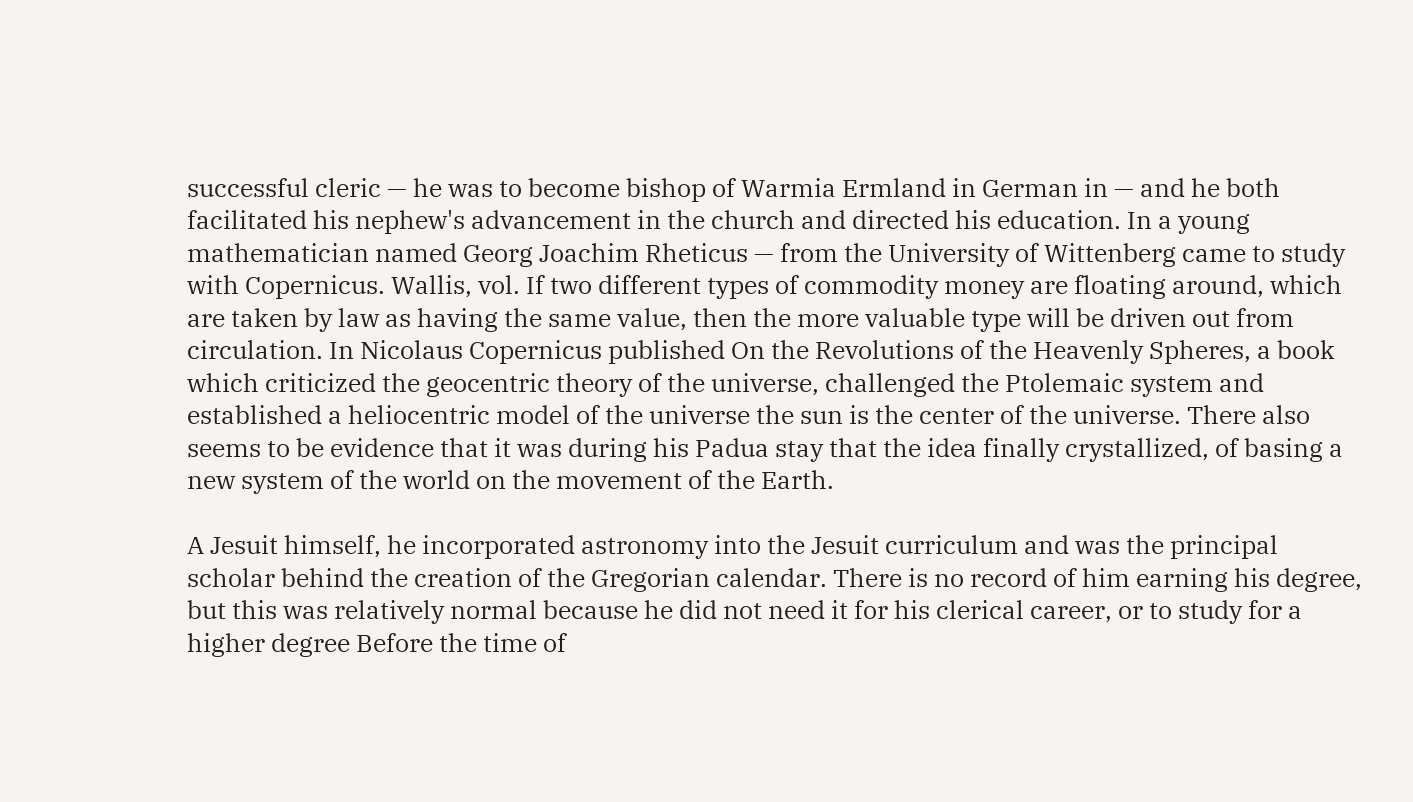successful cleric — he was to become bishop of Warmia Ermland in German in — and he both facilitated his nephew's advancement in the church and directed his education. In a young mathematician named Georg Joachim Rheticus — from the University of Wittenberg came to study with Copernicus. Wallis, vol. If two different types of commodity money are floating around, which are taken by law as having the same value, then the more valuable type will be driven out from circulation. In Nicolaus Copernicus published On the Revolutions of the Heavenly Spheres, a book which criticized the geocentric theory of the universe, challenged the Ptolemaic system and established a heliocentric model of the universe the sun is the center of the universe. There also seems to be evidence that it was during his Padua stay that the idea finally crystallized, of basing a new system of the world on the movement of the Earth.

A Jesuit himself, he incorporated astronomy into the Jesuit curriculum and was the principal scholar behind the creation of the Gregorian calendar. There is no record of him earning his degree, but this was relatively normal because he did not need it for his clerical career, or to study for a higher degree Before the time of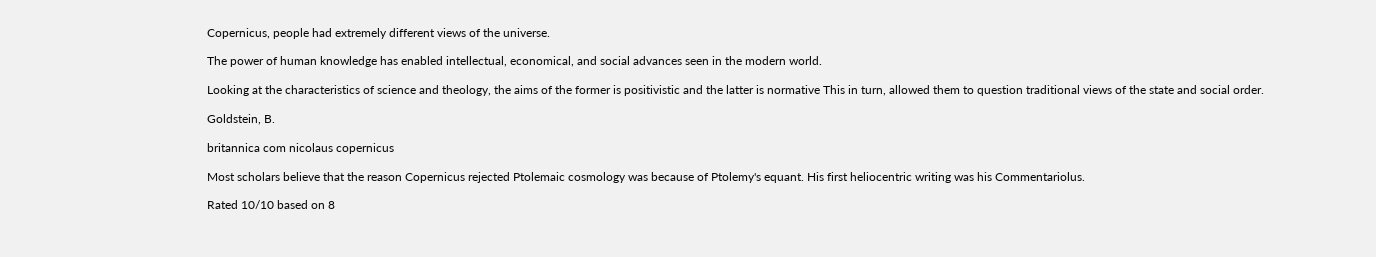Copernicus, people had extremely different views of the universe.

The power of human knowledge has enabled intellectual, economical, and social advances seen in the modern world.

Looking at the characteristics of science and theology, the aims of the former is positivistic and the latter is normative This in turn, allowed them to question traditional views of the state and social order.

Goldstein, B.

britannica com nicolaus copernicus

Most scholars believe that the reason Copernicus rejected Ptolemaic cosmology was because of Ptolemy's equant. His first heliocentric writing was his Commentariolus.

Rated 10/10 based on 8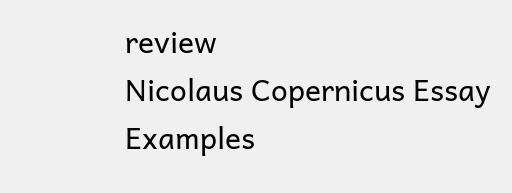review
Nicolaus Copernicus Essay Examples